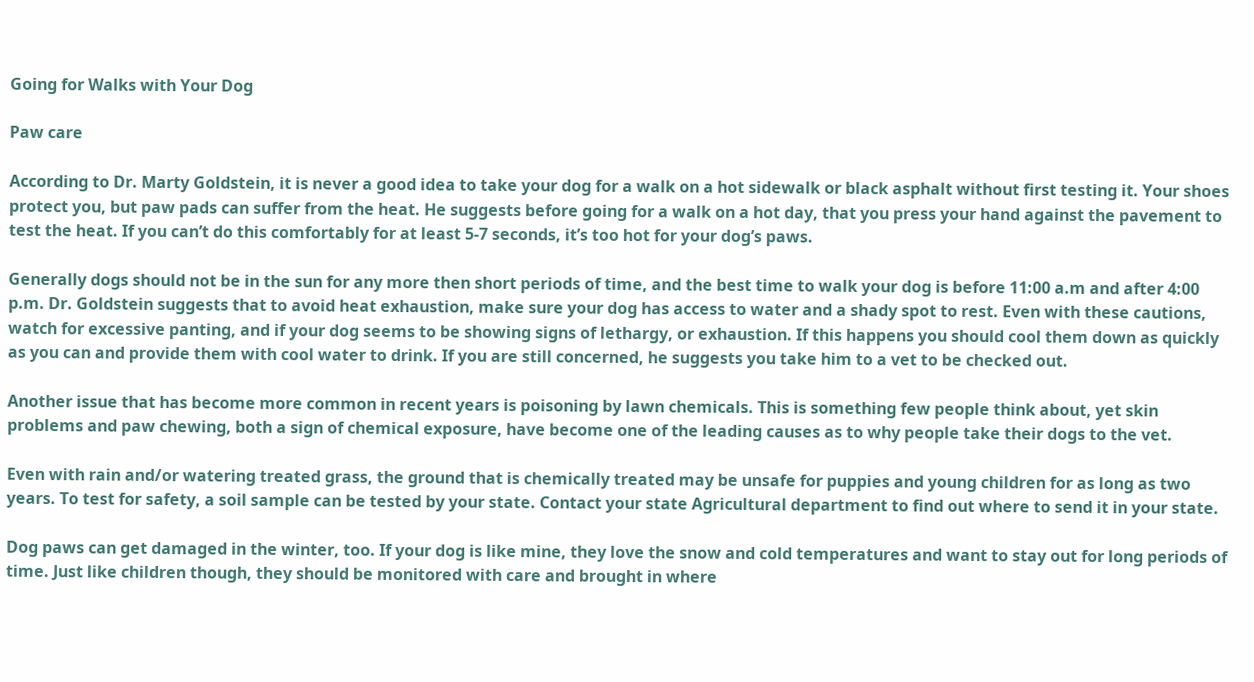Going for Walks with Your Dog

Paw care

According to Dr. Marty Goldstein, it is never a good idea to take your dog for a walk on a hot sidewalk or black asphalt without first testing it. Your shoes protect you, but paw pads can suffer from the heat. He suggests before going for a walk on a hot day, that you press your hand against the pavement to test the heat. If you can’t do this comfortably for at least 5-7 seconds, it’s too hot for your dog’s paws.

Generally dogs should not be in the sun for any more then short periods of time, and the best time to walk your dog is before 11:00 a.m and after 4:00 p.m. Dr. Goldstein suggests that to avoid heat exhaustion, make sure your dog has access to water and a shady spot to rest. Even with these cautions, watch for excessive panting, and if your dog seems to be showing signs of lethargy, or exhaustion. If this happens you should cool them down as quickly as you can and provide them with cool water to drink. If you are still concerned, he suggests you take him to a vet to be checked out.

Another issue that has become more common in recent years is poisoning by lawn chemicals. This is something few people think about, yet skin problems and paw chewing, both a sign of chemical exposure, have become one of the leading causes as to why people take their dogs to the vet.

Even with rain and/or watering treated grass, the ground that is chemically treated may be unsafe for puppies and young children for as long as two years. To test for safety, a soil sample can be tested by your state. Contact your state Agricultural department to find out where to send it in your state.

Dog paws can get damaged in the winter, too. If your dog is like mine, they love the snow and cold temperatures and want to stay out for long periods of time. Just like children though, they should be monitored with care and brought in where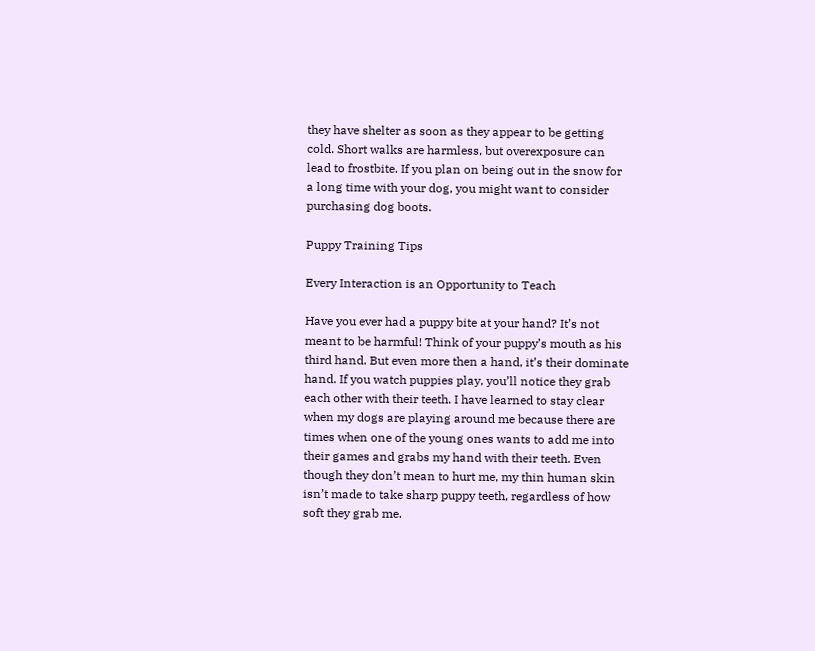they have shelter as soon as they appear to be getting cold. Short walks are harmless, but overexposure can lead to frostbite. If you plan on being out in the snow for a long time with your dog, you might want to consider purchasing dog boots.

Puppy Training Tips

Every Interaction is an Opportunity to Teach

Have you ever had a puppy bite at your hand? It’s not meant to be harmful! Think of your puppy’s mouth as his third hand. But even more then a hand, it’s their dominate hand. If you watch puppies play, you’ll notice they grab each other with their teeth. I have learned to stay clear when my dogs are playing around me because there are times when one of the young ones wants to add me into their games and grabs my hand with their teeth. Even though they don’t mean to hurt me, my thin human skin isn’t made to take sharp puppy teeth, regardless of how soft they grab me.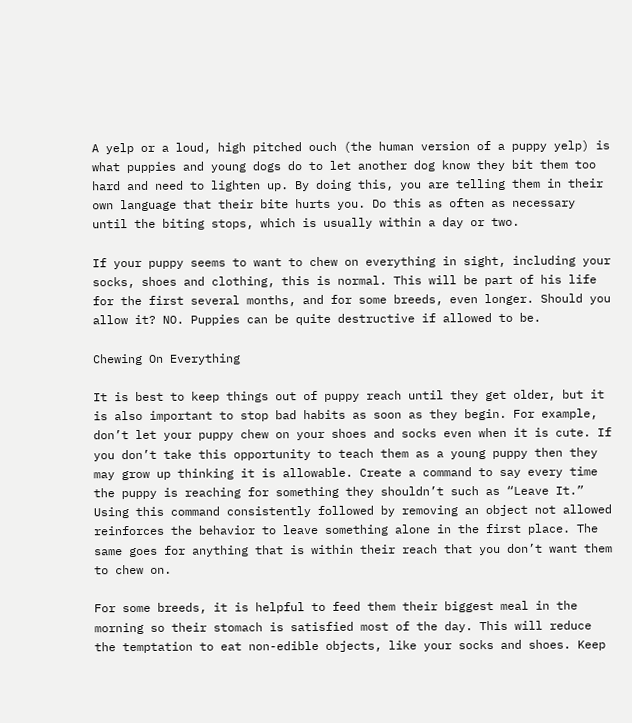A yelp or a loud, high pitched ouch (the human version of a puppy yelp) is what puppies and young dogs do to let another dog know they bit them too hard and need to lighten up. By doing this, you are telling them in their own language that their bite hurts you. Do this as often as necessary until the biting stops, which is usually within a day or two.

If your puppy seems to want to chew on everything in sight, including your socks, shoes and clothing, this is normal. This will be part of his life for the first several months, and for some breeds, even longer. Should you allow it? NO. Puppies can be quite destructive if allowed to be.

Chewing On Everything

It is best to keep things out of puppy reach until they get older, but it is also important to stop bad habits as soon as they begin. For example, don’t let your puppy chew on your shoes and socks even when it is cute. If you don’t take this opportunity to teach them as a young puppy then they may grow up thinking it is allowable. Create a command to say every time the puppy is reaching for something they shouldn’t such as “Leave It.” Using this command consistently followed by removing an object not allowed reinforces the behavior to leave something alone in the first place. The same goes for anything that is within their reach that you don’t want them to chew on.

For some breeds, it is helpful to feed them their biggest meal in the morning so their stomach is satisfied most of the day. This will reduce the temptation to eat non-edible objects, like your socks and shoes. Keep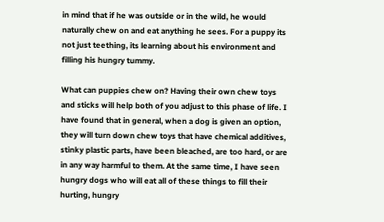in mind that if he was outside or in the wild, he would naturally chew on and eat anything he sees. For a puppy its not just teething, its learning about his environment and filling his hungry tummy.

What can puppies chew on? Having their own chew toys and sticks will help both of you adjust to this phase of life. I have found that in general, when a dog is given an option, they will turn down chew toys that have chemical additives, stinky plastic parts, have been bleached, are too hard, or are in any way harmful to them. At the same time, I have seen hungry dogs who will eat all of these things to fill their hurting, hungry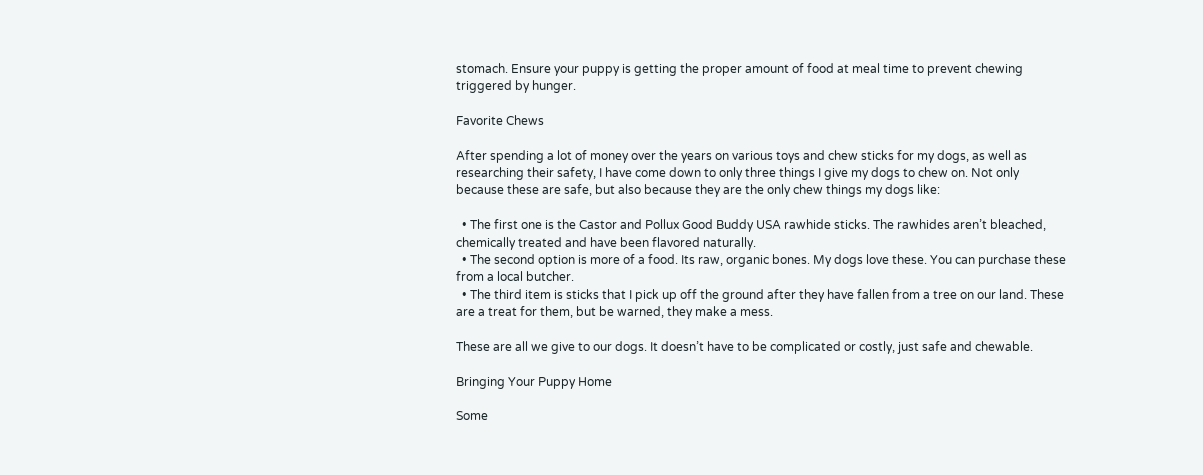stomach. Ensure your puppy is getting the proper amount of food at meal time to prevent chewing triggered by hunger.

Favorite Chews

After spending a lot of money over the years on various toys and chew sticks for my dogs, as well as researching their safety, I have come down to only three things I give my dogs to chew on. Not only because these are safe, but also because they are the only chew things my dogs like:

  • The first one is the Castor and Pollux Good Buddy USA rawhide sticks. The rawhides aren’t bleached, chemically treated and have been flavored naturally.
  • The second option is more of a food. Its raw, organic bones. My dogs love these. You can purchase these from a local butcher.
  • The third item is sticks that I pick up off the ground after they have fallen from a tree on our land. These are a treat for them, but be warned, they make a mess.

These are all we give to our dogs. It doesn’t have to be complicated or costly, just safe and chewable.

Bringing Your Puppy Home

Some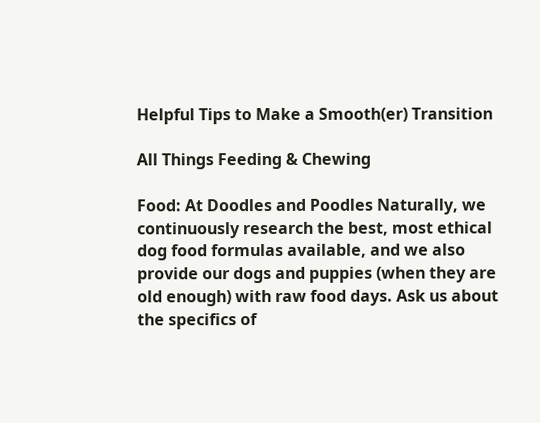Helpful Tips to Make a Smooth(er) Transition

All Things Feeding & Chewing

Food: At Doodles and Poodles Naturally, we continuously research the best, most ethical dog food formulas available, and we also provide our dogs and puppies (when they are old enough) with raw food days. Ask us about the specifics of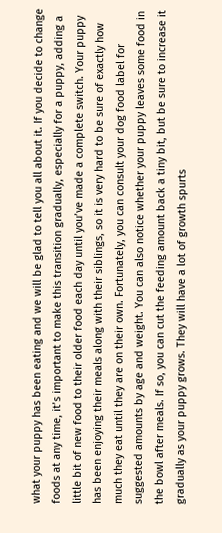what your puppy has been eating and we will be glad to tell you all about it. If you decide to change foods at any time, it’s important to make this transition gradually, especially for a puppy, adding a little bit of new food to their older food each day until you’ve made a complete switch. Your puppy has been enjoying their meals along with their siblings, so it is very hard to be sure of exactly how much they eat until they are on their own. Fortunately, you can consult your dog food label for suggested amounts by age and weight. You can also notice whether your puppy leaves some food in the bowl after meals. If so, you can cut the feeding amount back a tiny bit, but be sure to increase it gradually as your puppy grows. They will have a lot of growth spurts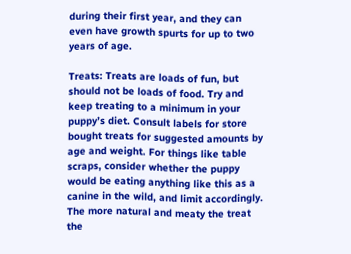during their first year, and they can even have growth spurts for up to two years of age.

Treats: Treats are loads of fun, but should not be loads of food. Try and keep treating to a minimum in your puppy’s diet. Consult labels for store bought treats for suggested amounts by age and weight. For things like table scraps, consider whether the puppy would be eating anything like this as a canine in the wild, and limit accordingly. The more natural and meaty the treat the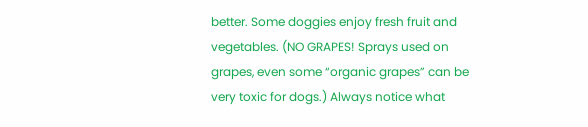better. Some doggies enjoy fresh fruit and vegetables. (NO GRAPES! Sprays used on grapes, even some “organic grapes” can be very toxic for dogs.) Always notice what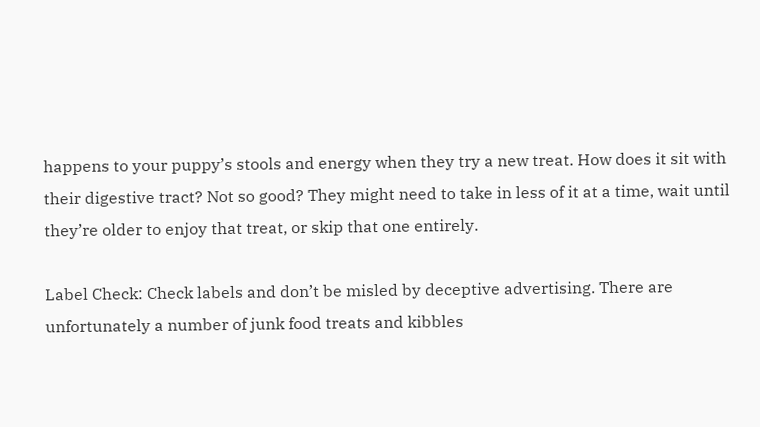happens to your puppy’s stools and energy when they try a new treat. How does it sit with their digestive tract? Not so good? They might need to take in less of it at a time, wait until they’re older to enjoy that treat, or skip that one entirely.

Label Check: Check labels and don’t be misled by deceptive advertising. There are unfortunately a number of junk food treats and kibbles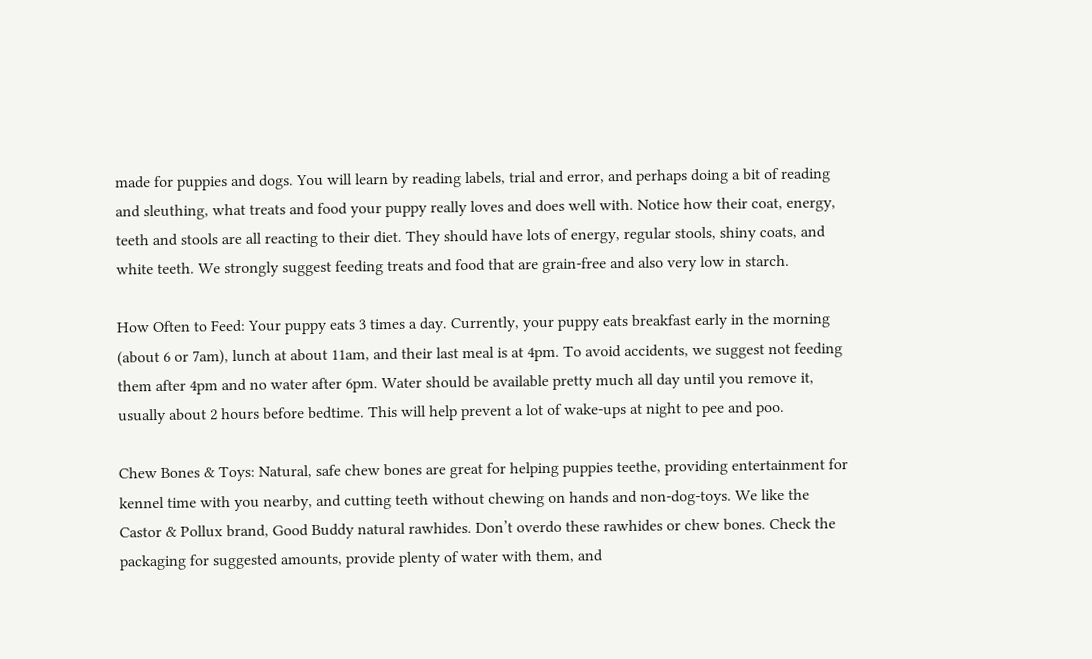made for puppies and dogs. You will learn by reading labels, trial and error, and perhaps doing a bit of reading and sleuthing, what treats and food your puppy really loves and does well with. Notice how their coat, energy, teeth and stools are all reacting to their diet. They should have lots of energy, regular stools, shiny coats, and white teeth. We strongly suggest feeding treats and food that are grain-free and also very low in starch.

How Often to Feed: Your puppy eats 3 times a day. Currently, your puppy eats breakfast early in the morning (about 6 or 7am), lunch at about 11am, and their last meal is at 4pm. To avoid accidents, we suggest not feeding them after 4pm and no water after 6pm. Water should be available pretty much all day until you remove it, usually about 2 hours before bedtime. This will help prevent a lot of wake-ups at night to pee and poo.

Chew Bones & Toys: Natural, safe chew bones are great for helping puppies teethe, providing entertainment for kennel time with you nearby, and cutting teeth without chewing on hands and non-dog-toys. We like the Castor & Pollux brand, Good Buddy natural rawhides. Don’t overdo these rawhides or chew bones. Check the packaging for suggested amounts, provide plenty of water with them, and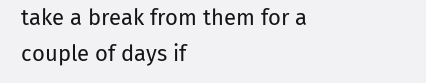take a break from them for a couple of days if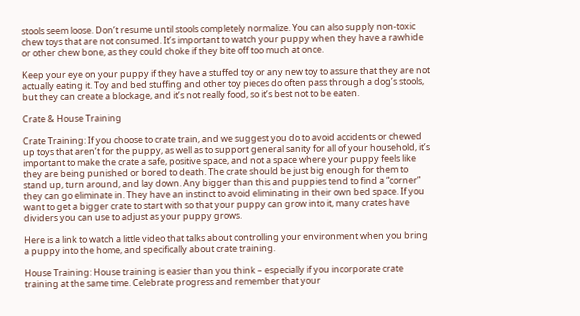stools seem loose. Don’t resume until stools completely normalize. You can also supply non-toxic chew toys that are not consumed. It’s important to watch your puppy when they have a rawhide or other chew bone, as they could choke if they bite off too much at once.

Keep your eye on your puppy if they have a stuffed toy or any new toy to assure that they are not actually eating it. Toy and bed stuffing and other toy pieces do often pass through a dog’s stools, but they can create a blockage, and it’s not really food, so it’s best not to be eaten.

Crate & House Training

Crate Training: If you choose to crate train, and we suggest you do to avoid accidents or chewed up toys that aren’t for the puppy, as well as to support general sanity for all of your household, it’s important to make the crate a safe, positive space, and not a space where your puppy feels like they are being punished or bored to death. The crate should be just big enough for them to stand up, turn around, and lay down. Any bigger than this and puppies tend to find a “corner” they can go eliminate in. They have an instinct to avoid eliminating in their own bed space. If you want to get a bigger crate to start with so that your puppy can grow into it, many crates have dividers you can use to adjust as your puppy grows.

Here is a link to watch a little video that talks about controlling your environment when you bring a puppy into the home, and specifically about crate training.

House Training: House training is easier than you think – especially if you incorporate crate training at the same time. Celebrate progress and remember that your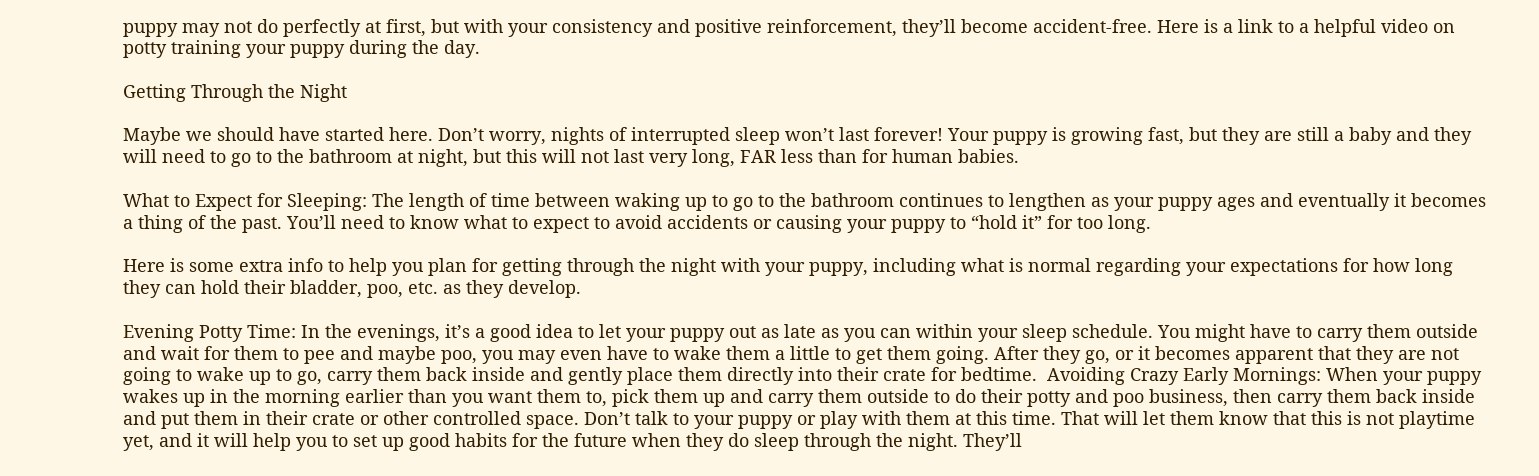puppy may not do perfectly at first, but with your consistency and positive reinforcement, they’ll become accident-free. Here is a link to a helpful video on potty training your puppy during the day.

Getting Through the Night

Maybe we should have started here. Don’t worry, nights of interrupted sleep won’t last forever! Your puppy is growing fast, but they are still a baby and they will need to go to the bathroom at night, but this will not last very long, FAR less than for human babies.

What to Expect for Sleeping: The length of time between waking up to go to the bathroom continues to lengthen as your puppy ages and eventually it becomes a thing of the past. You’ll need to know what to expect to avoid accidents or causing your puppy to “hold it” for too long.

Here is some extra info to help you plan for getting through the night with your puppy, including what is normal regarding your expectations for how long they can hold their bladder, poo, etc. as they develop.

Evening Potty Time: In the evenings, it’s a good idea to let your puppy out as late as you can within your sleep schedule. You might have to carry them outside and wait for them to pee and maybe poo, you may even have to wake them a little to get them going. After they go, or it becomes apparent that they are not going to wake up to go, carry them back inside and gently place them directly into their crate for bedtime.  Avoiding Crazy Early Mornings: When your puppy wakes up in the morning earlier than you want them to, pick them up and carry them outside to do their potty and poo business, then carry them back inside and put them in their crate or other controlled space. Don’t talk to your puppy or play with them at this time. That will let them know that this is not playtime yet, and it will help you to set up good habits for the future when they do sleep through the night. They’ll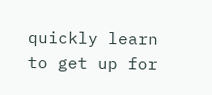quickly learn to get up for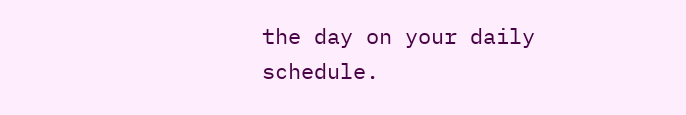the day on your daily schedule.